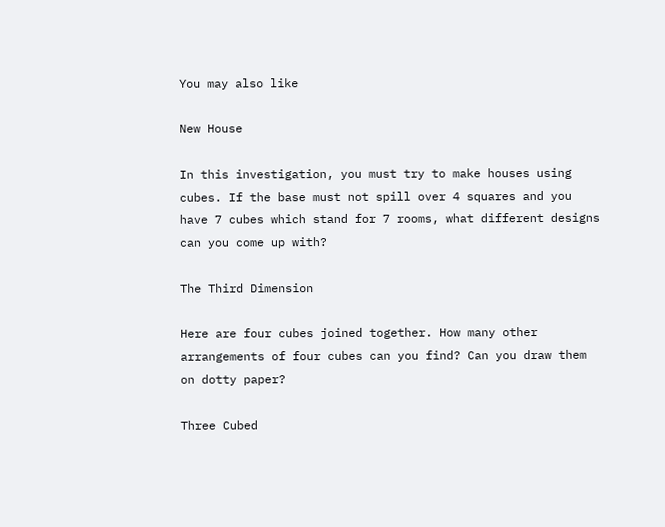You may also like

New House

In this investigation, you must try to make houses using cubes. If the base must not spill over 4 squares and you have 7 cubes which stand for 7 rooms, what different designs can you come up with?

The Third Dimension

Here are four cubes joined together. How many other arrangements of four cubes can you find? Can you draw them on dotty paper?

Three Cubed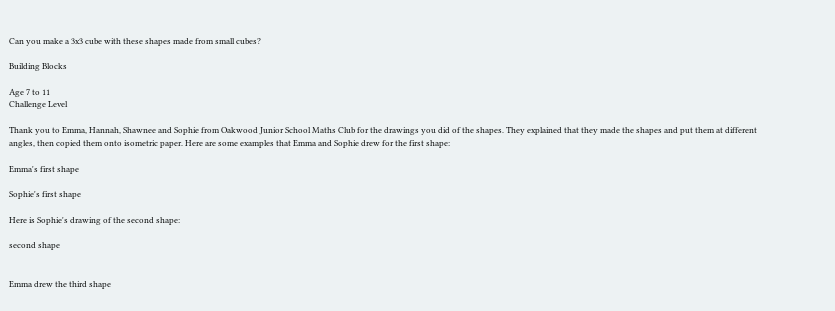Can you make a 3x3 cube with these shapes made from small cubes?

Building Blocks

Age 7 to 11
Challenge Level

Thank you to Emma, Hannah, Shawnee and Sophie from Oakwood Junior School Maths Club for the drawings you did of the shapes. They explained that they made the shapes and put them at different angles, then copied them onto isometric paper. Here are some examples that Emma and Sophie drew for the first shape:

Emma's first shape

Sophie's first shape

Here is Sophie's drawing of the second shape:

second shape


Emma drew the third shape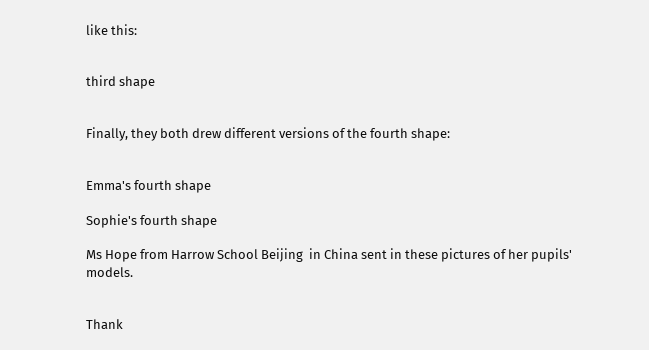like this:


third shape


Finally, they both drew different versions of the fourth shape:


Emma's fourth shape

Sophie's fourth shape

Ms Hope from Harrow School Beijing  in China sent in these pictures of her pupils' models.


Thank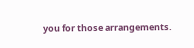you for those arrangements.